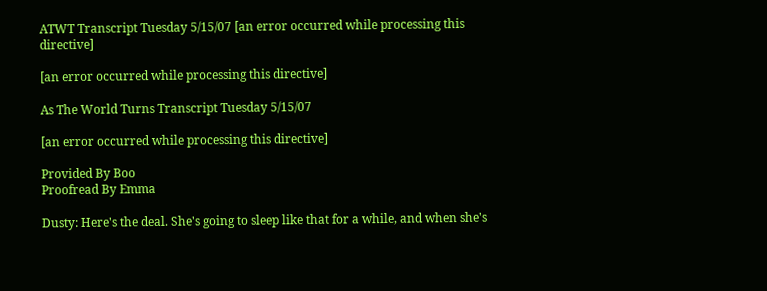ATWT Transcript Tuesday 5/15/07 [an error occurred while processing this directive]

[an error occurred while processing this directive]

As The World Turns Transcript Tuesday 5/15/07

[an error occurred while processing this directive]

Provided By Boo
Proofread By Emma

Dusty: Here's the deal. She's going to sleep like that for a while, and when she's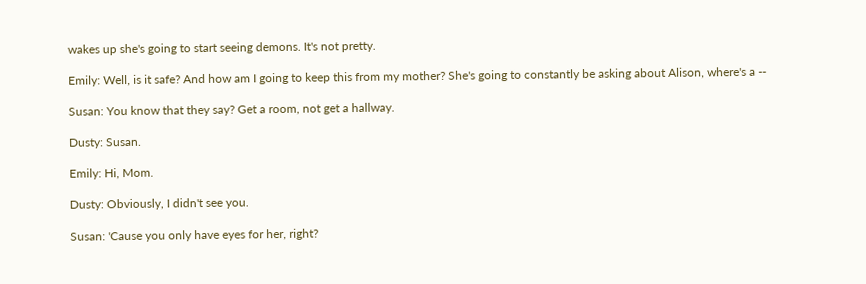wakes up she's going to start seeing demons. It's not pretty.

Emily: Well, is it safe? And how am I going to keep this from my mother? She's going to constantly be asking about Alison, where's a --

Susan: You know that they say? Get a room, not get a hallway.

Dusty: Susan.

Emily: Hi, Mom.

Dusty: Obviously, I didn't see you.

Susan: 'Cause you only have eyes for her, right?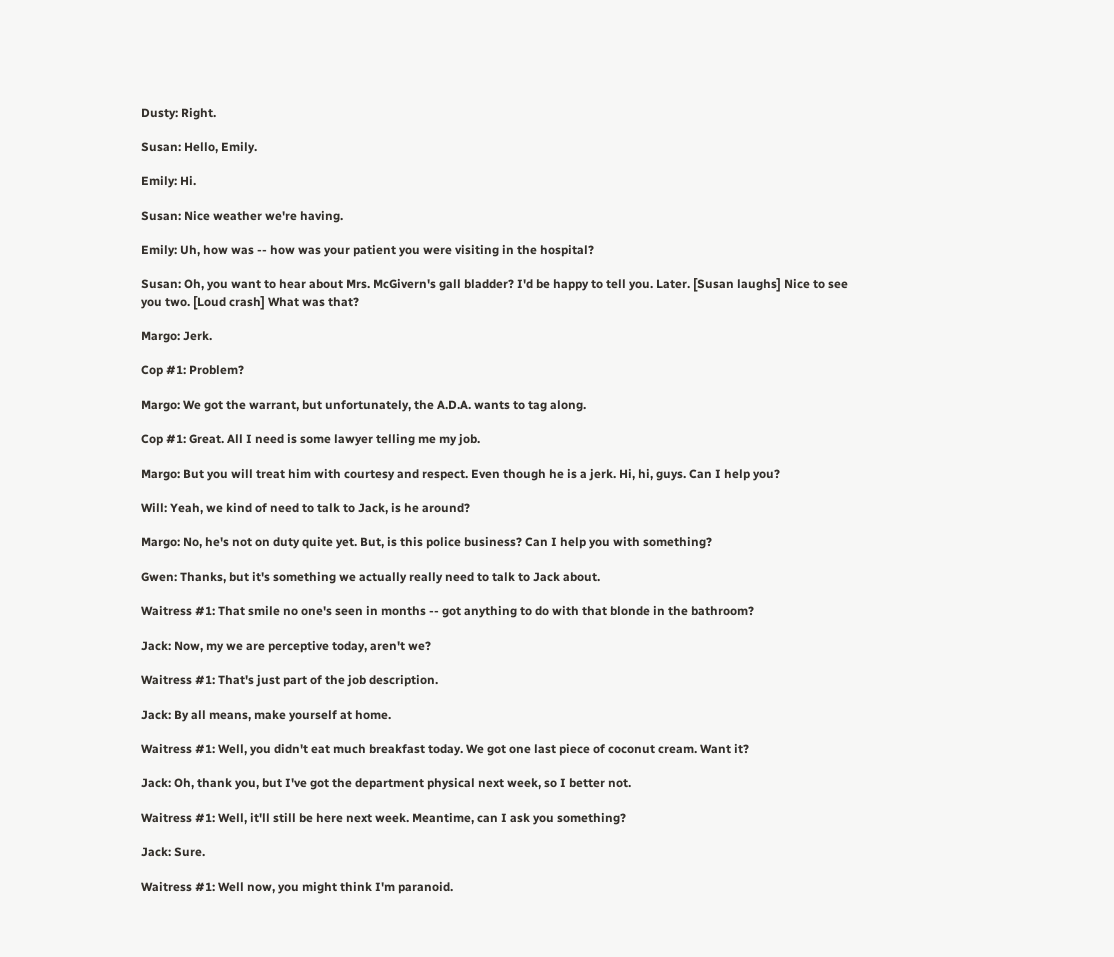Dusty: Right.

Susan: Hello, Emily.

Emily: Hi.

Susan: Nice weather we're having.

Emily: Uh, how was -- how was your patient you were visiting in the hospital?

Susan: Oh, you want to hear about Mrs. McGivern's gall bladder? I'd be happy to tell you. Later. [Susan laughs] Nice to see you two. [Loud crash] What was that?

Margo: Jerk.

Cop #1: Problem?

Margo: We got the warrant, but unfortunately, the A.D.A. wants to tag along.

Cop #1: Great. All I need is some lawyer telling me my job.

Margo: But you will treat him with courtesy and respect. Even though he is a jerk. Hi, hi, guys. Can I help you?

Will: Yeah, we kind of need to talk to Jack, is he around?

Margo: No, he's not on duty quite yet. But, is this police business? Can I help you with something?

Gwen: Thanks, but it's something we actually really need to talk to Jack about.

Waitress #1: That smile no one's seen in months -- got anything to do with that blonde in the bathroom?

Jack: Now, my we are perceptive today, aren't we?

Waitress #1: That's just part of the job description.

Jack: By all means, make yourself at home.

Waitress #1: Well, you didn't eat much breakfast today. We got one last piece of coconut cream. Want it?

Jack: Oh, thank you, but I've got the department physical next week, so I better not.

Waitress #1: Well, it'll still be here next week. Meantime, can I ask you something?

Jack: Sure.

Waitress #1: Well now, you might think I'm paranoid.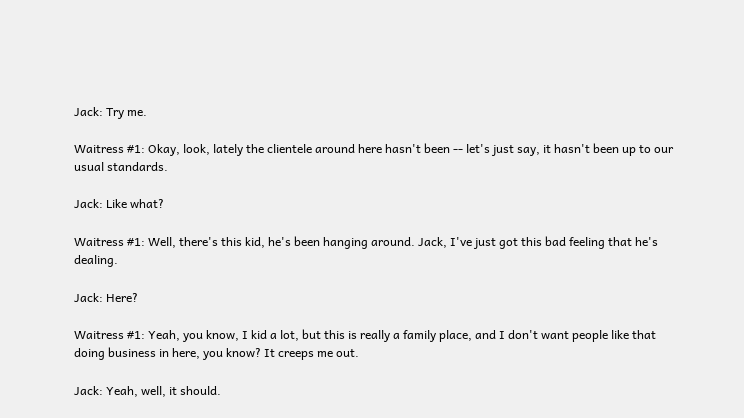Jack: Try me.

Waitress #1: Okay, look, lately the clientele around here hasn't been -- let's just say, it hasn't been up to our usual standards.

Jack: Like what?

Waitress #1: Well, there's this kid, he's been hanging around. Jack, I've just got this bad feeling that he's dealing.

Jack: Here?

Waitress #1: Yeah, you know, I kid a lot, but this is really a family place, and I don't want people like that doing business in here, you know? It creeps me out.

Jack: Yeah, well, it should.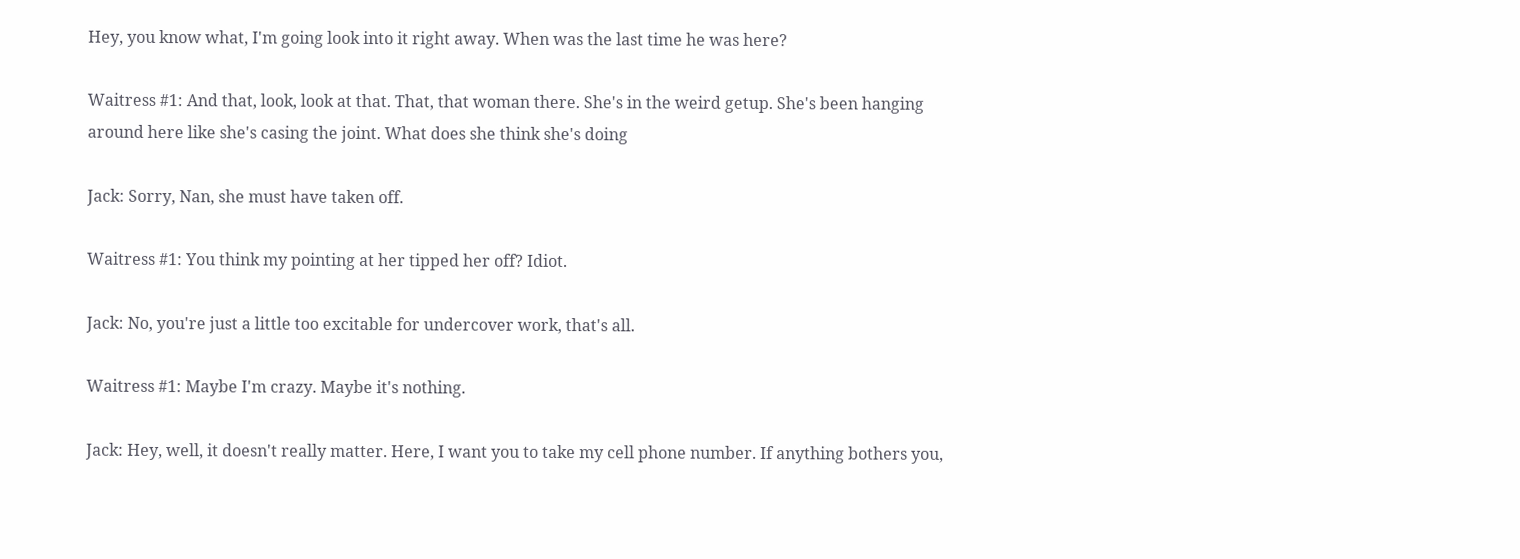Hey, you know what, I'm going look into it right away. When was the last time he was here?

Waitress #1: And that, look, look at that. That, that woman there. She's in the weird getup. She's been hanging around here like she's casing the joint. What does she think she's doing

Jack: Sorry, Nan, she must have taken off.

Waitress #1: You think my pointing at her tipped her off? Idiot.

Jack: No, you're just a little too excitable for undercover work, that's all.

Waitress #1: Maybe I'm crazy. Maybe it's nothing.

Jack: Hey, well, it doesn't really matter. Here, I want you to take my cell phone number. If anything bothers you,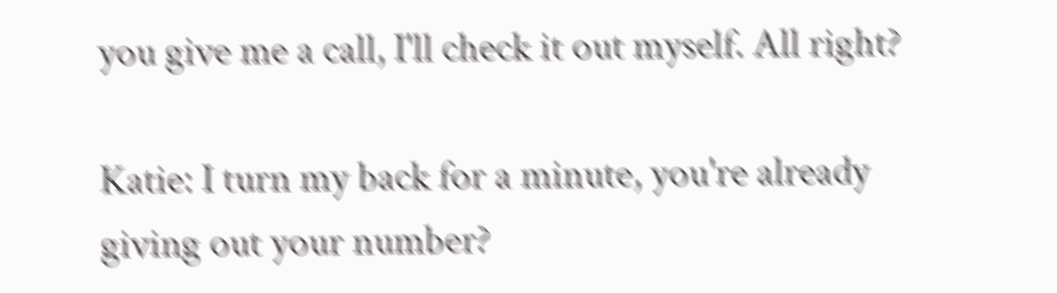you give me a call, I'll check it out myself. All right?

Katie: I turn my back for a minute, you're already giving out your number?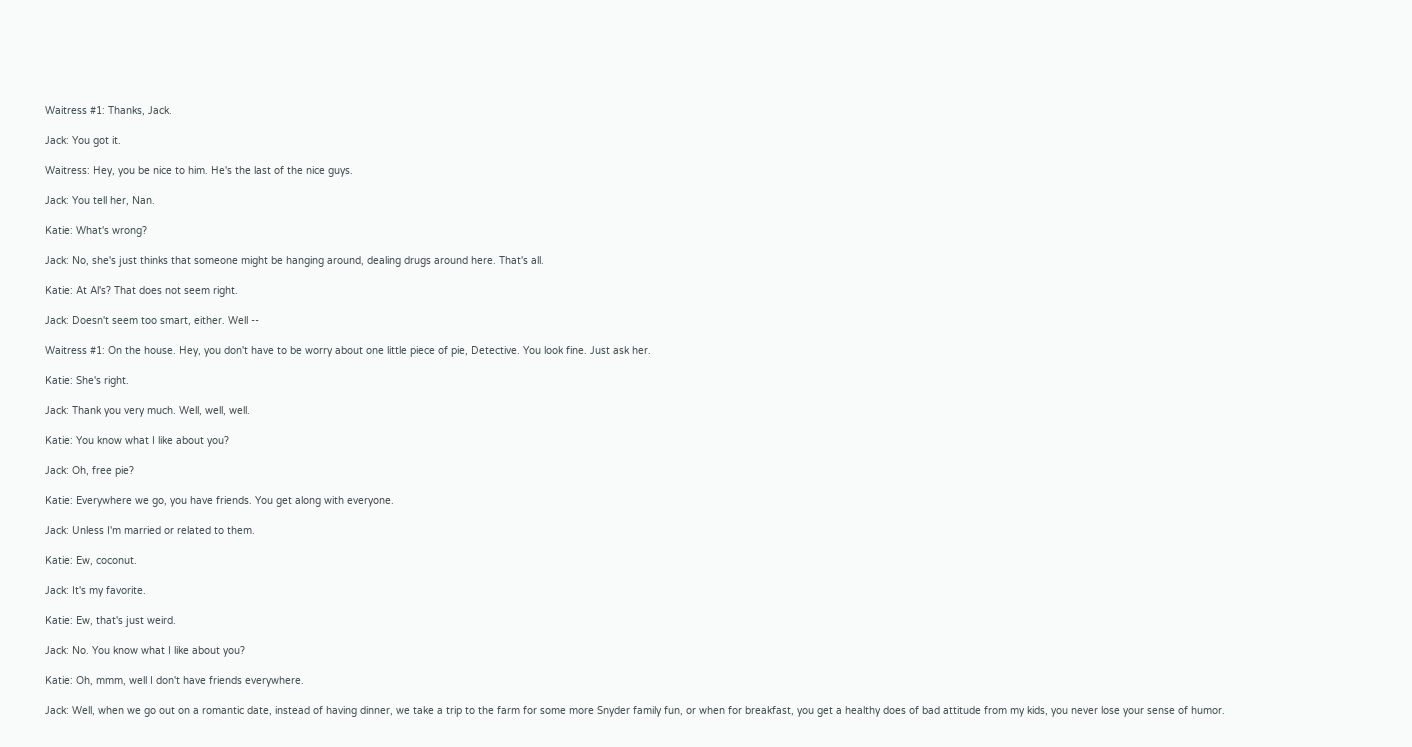Waitress #1: Thanks, Jack.

Jack: You got it.

Waitress: Hey, you be nice to him. He's the last of the nice guys.

Jack: You tell her, Nan.

Katie: What's wrong?

Jack: No, she's just thinks that someone might be hanging around, dealing drugs around here. That's all.

Katie: At Al's? That does not seem right.

Jack: Doesn't seem too smart, either. Well --

Waitress #1: On the house. Hey, you don't have to be worry about one little piece of pie, Detective. You look fine. Just ask her.

Katie: She's right.

Jack: Thank you very much. Well, well, well.

Katie: You know what I like about you?

Jack: Oh, free pie?

Katie: Everywhere we go, you have friends. You get along with everyone.

Jack: Unless I'm married or related to them.

Katie: Ew, coconut.

Jack: It's my favorite.

Katie: Ew, that's just weird.

Jack: No. You know what I like about you?

Katie: Oh, mmm, well I don't have friends everywhere.

Jack: Well, when we go out on a romantic date, instead of having dinner, we take a trip to the farm for some more Snyder family fun, or when for breakfast, you get a healthy does of bad attitude from my kids, you never lose your sense of humor.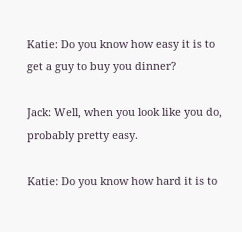Katie: Do you know how easy it is to get a guy to buy you dinner?

Jack: Well, when you look like you do, probably pretty easy.

Katie: Do you know how hard it is to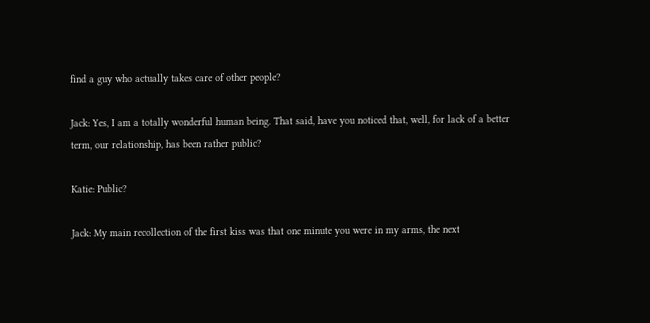find a guy who actually takes care of other people?

Jack: Yes, I am a totally wonderful human being. That said, have you noticed that, well, for lack of a better term, our relationship, has been rather public?

Katie: Public?

Jack: My main recollection of the first kiss was that one minute you were in my arms, the next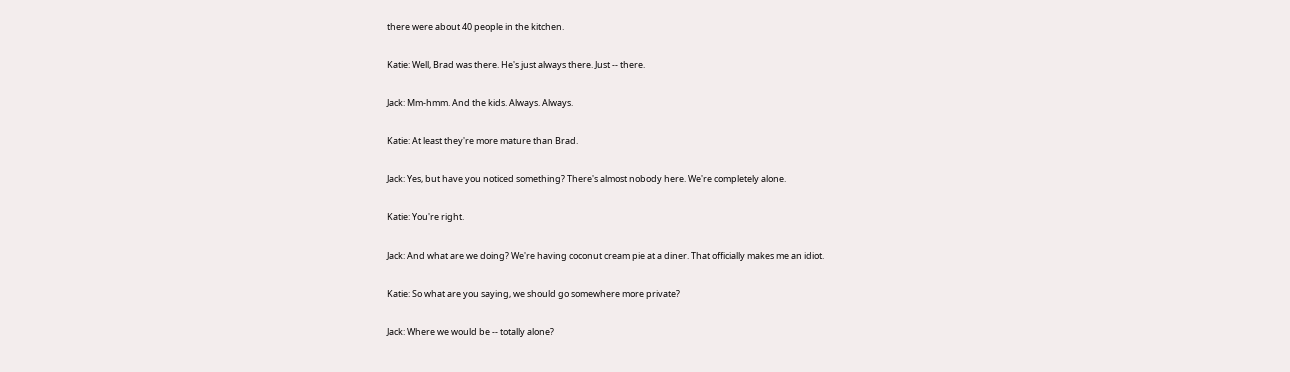there were about 40 people in the kitchen.

Katie: Well, Brad was there. He's just always there. Just -- there.

Jack: Mm-hmm. And the kids. Always. Always.

Katie: At least they're more mature than Brad.

Jack: Yes, but have you noticed something? There's almost nobody here. We're completely alone.

Katie: You're right.

Jack: And what are we doing? We're having coconut cream pie at a diner. That officially makes me an idiot.

Katie: So what are you saying, we should go somewhere more private?

Jack: Where we would be -- totally alone?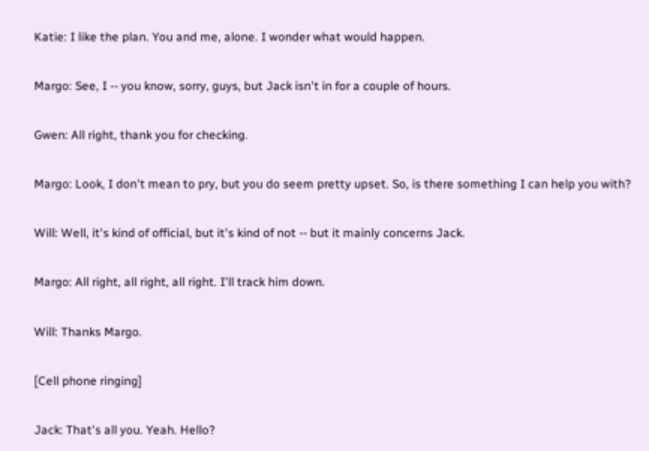Katie: I like the plan. You and me, alone. I wonder what would happen.

Margo: See, I -- you know, sorry, guys, but Jack isn't in for a couple of hours.

Gwen: All right, thank you for checking.

Margo: Look, I don't mean to pry, but you do seem pretty upset. So, is there something I can help you with?

Will: Well, it's kind of official, but it's kind of not -- but it mainly concerns Jack.

Margo: All right, all right, all right. I'll track him down.

Will: Thanks Margo.

[Cell phone ringing]

Jack: That's all you. Yeah. Hello?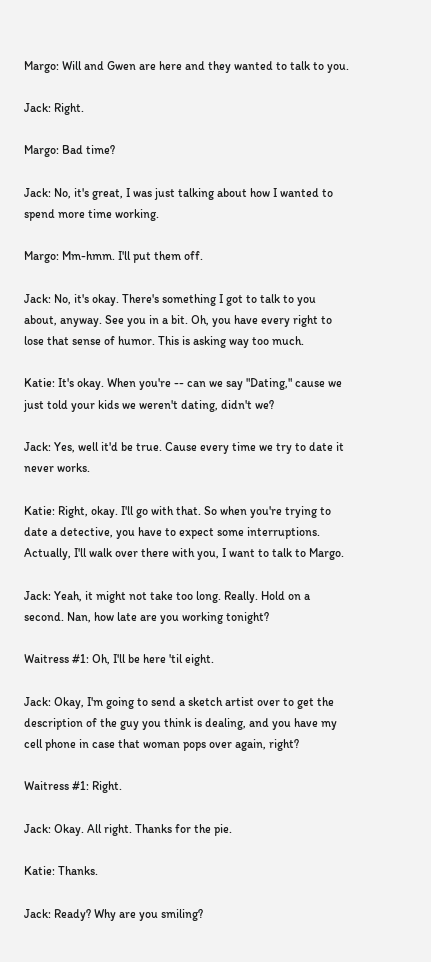Margo: Will and Gwen are here and they wanted to talk to you.

Jack: Right.

Margo: Bad time?

Jack: No, it's great, I was just talking about how I wanted to spend more time working.

Margo: Mm-hmm. I'll put them off.

Jack: No, it's okay. There's something I got to talk to you about, anyway. See you in a bit. Oh, you have every right to lose that sense of humor. This is asking way too much.

Katie: It's okay. When you're -- can we say "Dating," cause we just told your kids we weren't dating, didn't we?

Jack: Yes, well it'd be true. Cause every time we try to date it never works.

Katie: Right, okay. I'll go with that. So when you're trying to date a detective, you have to expect some interruptions. Actually, I'll walk over there with you, I want to talk to Margo.

Jack: Yeah, it might not take too long. Really. Hold on a second. Nan, how late are you working tonight?

Waitress #1: Oh, I'll be here 'til eight.

Jack: Okay, I'm going to send a sketch artist over to get the description of the guy you think is dealing, and you have my cell phone in case that woman pops over again, right?

Waitress #1: Right.

Jack: Okay. All right. Thanks for the pie.

Katie: Thanks.

Jack: Ready? Why are you smiling?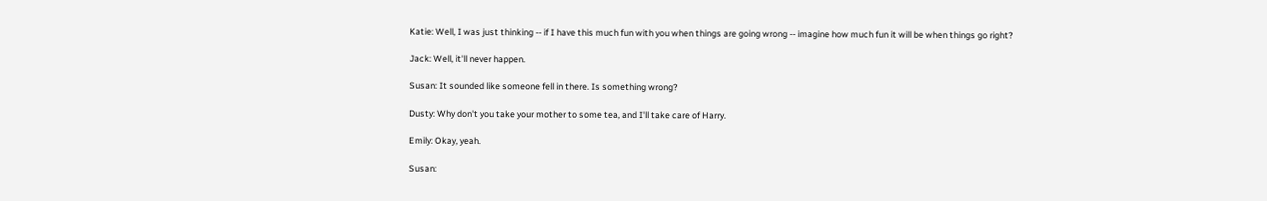Katie: Well, I was just thinking -- if I have this much fun with you when things are going wrong -- imagine how much fun it will be when things go right?

Jack: Well, it'll never happen.

Susan: It sounded like someone fell in there. Is something wrong?

Dusty: Why don't you take your mother to some tea, and I'll take care of Harry.

Emily: Okay, yeah.

Susan: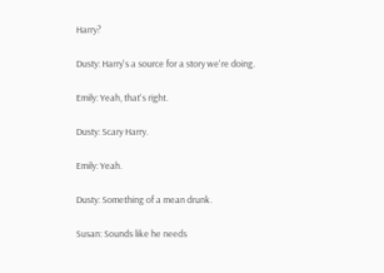Harry?

Dusty: Harry's a source for a story we're doing.

Emily: Yeah, that's right.

Dusty: Scary Harry.

Emily: Yeah.

Dusty: Something of a mean drunk.

Susan: Sounds like he needs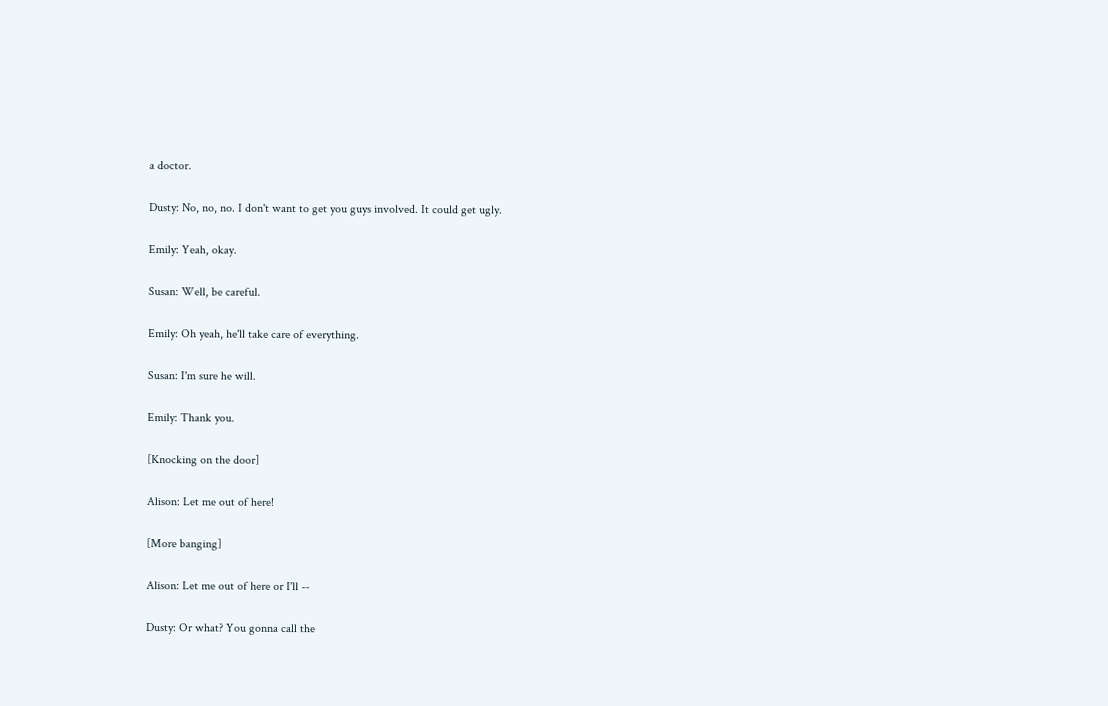a doctor.

Dusty: No, no, no. I don't want to get you guys involved. It could get ugly.

Emily: Yeah, okay.

Susan: Well, be careful.

Emily: Oh yeah, he'll take care of everything.

Susan: I'm sure he will.

Emily: Thank you.

[Knocking on the door]

Alison: Let me out of here!

[More banging]

Alison: Let me out of here or I'll --

Dusty: Or what? You gonna call the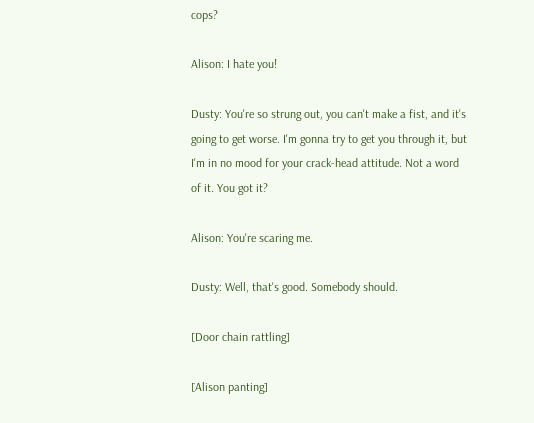cops?

Alison: I hate you!

Dusty: You're so strung out, you can't make a fist, and it's going to get worse. I'm gonna try to get you through it, but I'm in no mood for your crack-head attitude. Not a word of it. You got it?

Alison: You're scaring me.

Dusty: Well, that's good. Somebody should.

[Door chain rattling]

[Alison panting]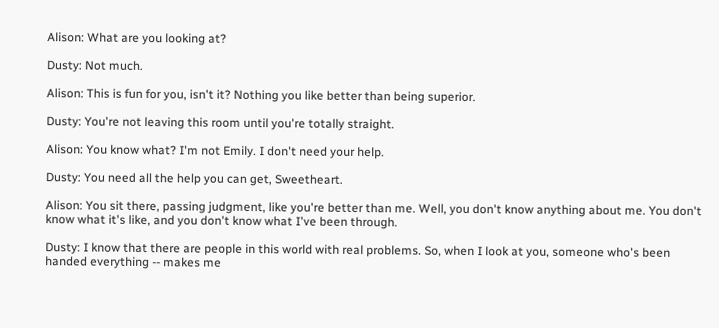Alison: What are you looking at?

Dusty: Not much.

Alison: This is fun for you, isn't it? Nothing you like better than being superior.

Dusty: You're not leaving this room until you're totally straight.

Alison: You know what? I'm not Emily. I don't need your help.

Dusty: You need all the help you can get, Sweetheart.

Alison: You sit there, passing judgment, like you're better than me. Well, you don't know anything about me. You don't know what it's like, and you don't know what I've been through.

Dusty: I know that there are people in this world with real problems. So, when I look at you, someone who's been handed everything -- makes me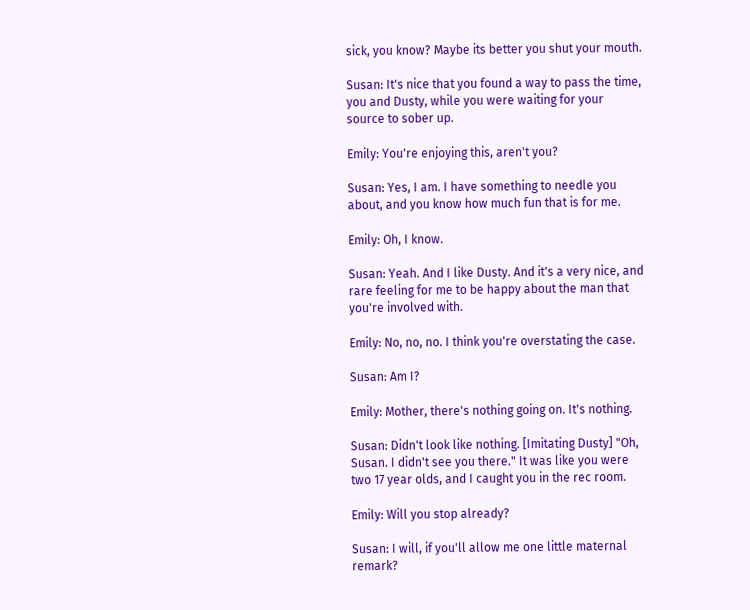sick, you know? Maybe its better you shut your mouth.

Susan: It's nice that you found a way to pass the time, you and Dusty, while you were waiting for your source to sober up.

Emily: You're enjoying this, aren't you?

Susan: Yes, I am. I have something to needle you about, and you know how much fun that is for me.

Emily: Oh, I know.

Susan: Yeah. And I like Dusty. And it's a very nice, and rare feeling for me to be happy about the man that you're involved with.

Emily: No, no, no. I think you're overstating the case.

Susan: Am I?

Emily: Mother, there's nothing going on. It's nothing.

Susan: Didn't look like nothing. [Imitating Dusty] "Oh, Susan. I didn't see you there." It was like you were two 17 year olds, and I caught you in the rec room.

Emily: Will you stop already?

Susan: I will, if you'll allow me one little maternal remark?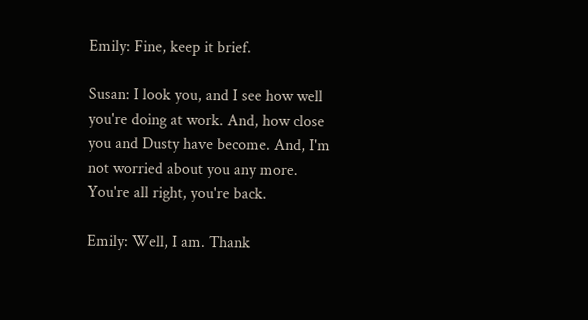Emily: Fine, keep it brief.

Susan: I look you, and I see how well you're doing at work. And, how close you and Dusty have become. And, I'm not worried about you any more. You're all right, you're back.

Emily: Well, I am. Thank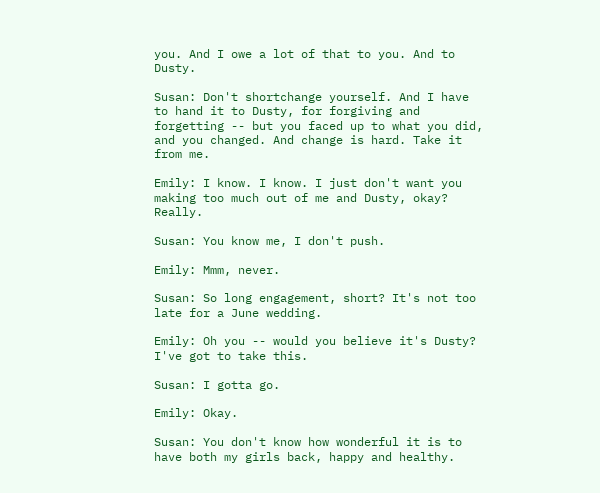you. And I owe a lot of that to you. And to Dusty.

Susan: Don't shortchange yourself. And I have to hand it to Dusty, for forgiving and forgetting -- but you faced up to what you did, and you changed. And change is hard. Take it from me.

Emily: I know. I know. I just don't want you making too much out of me and Dusty, okay? Really.

Susan: You know me, I don't push.

Emily: Mmm, never.

Susan: So long engagement, short? It's not too late for a June wedding.

Emily: Oh you -- would you believe it's Dusty? I've got to take this.

Susan: I gotta go.

Emily: Okay.

Susan: You don't know how wonderful it is to have both my girls back, happy and healthy.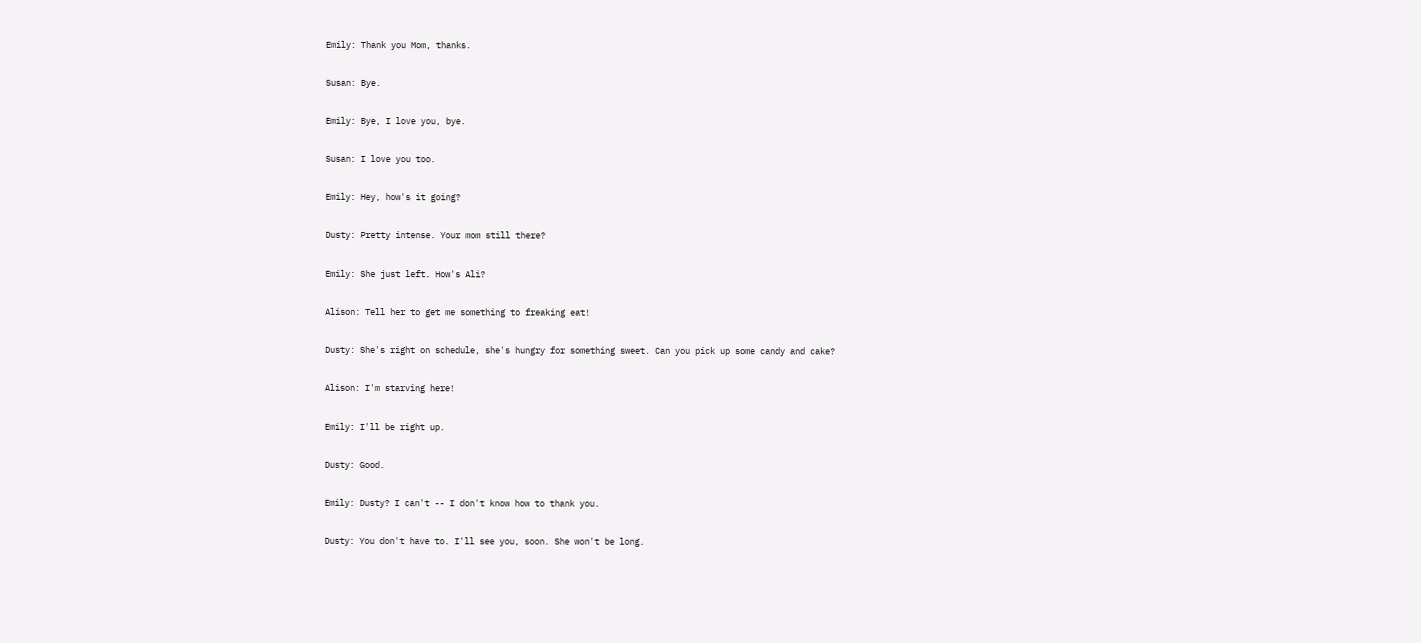Emily: Thank you Mom, thanks.

Susan: Bye.

Emily: Bye, I love you, bye.

Susan: I love you too.

Emily: Hey, how's it going?

Dusty: Pretty intense. Your mom still there?

Emily: She just left. How's Ali?

Alison: Tell her to get me something to freaking eat!

Dusty: She's right on schedule, she's hungry for something sweet. Can you pick up some candy and cake?

Alison: I'm starving here!

Emily: I'll be right up.

Dusty: Good.

Emily: Dusty? I can't -- I don't know how to thank you.

Dusty: You don't have to. I'll see you, soon. She won't be long.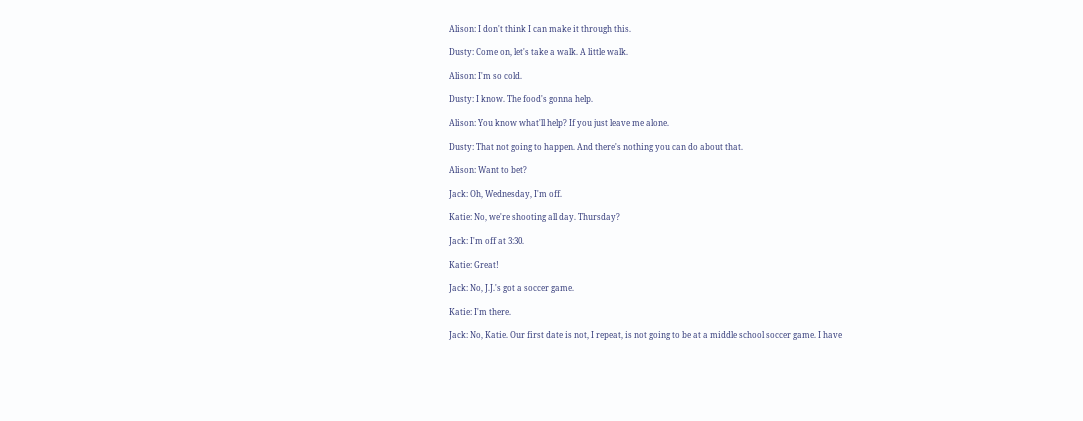Alison: I don't think I can make it through this.

Dusty: Come on, let's take a walk. A little walk.

Alison: I'm so cold.

Dusty: I know. The food's gonna help.

Alison: You know what'll help? If you just leave me alone.

Dusty: That not going to happen. And there's nothing you can do about that.

Alison: Want to bet?

Jack: Oh, Wednesday, I'm off.

Katie: No, we're shooting all day. Thursday?

Jack: I'm off at 3:30.

Katie: Great!

Jack: No, J.J.'s got a soccer game.

Katie: I'm there.

Jack: No, Katie. Our first date is not, I repeat, is not going to be at a middle school soccer game. I have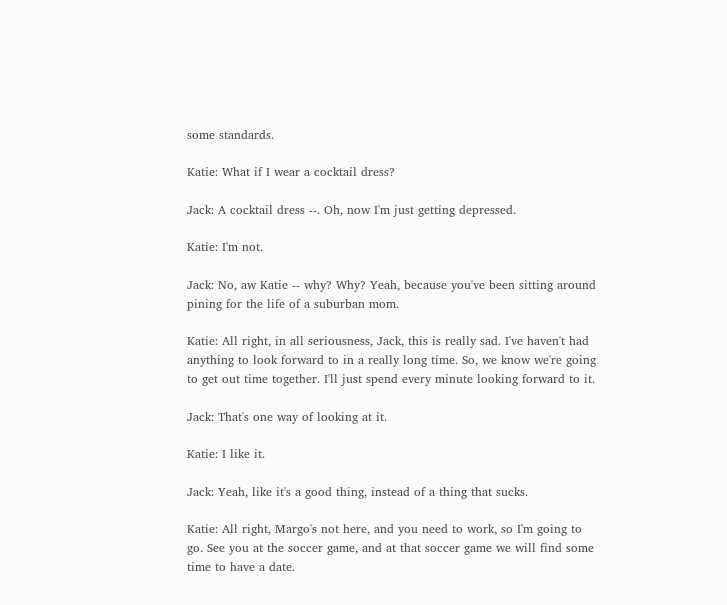some standards.

Katie: What if I wear a cocktail dress?

Jack: A cocktail dress --. Oh, now I'm just getting depressed.

Katie: I'm not.

Jack: No, aw Katie -- why? Why? Yeah, because you've been sitting around pining for the life of a suburban mom.

Katie: All right, in all seriousness, Jack, this is really sad. I've haven't had anything to look forward to in a really long time. So, we know we're going to get out time together. I'll just spend every minute looking forward to it.

Jack: That's one way of looking at it.

Katie: I like it.

Jack: Yeah, like it's a good thing, instead of a thing that sucks.

Katie: All right, Margo's not here, and you need to work, so I'm going to go. See you at the soccer game, and at that soccer game we will find some time to have a date.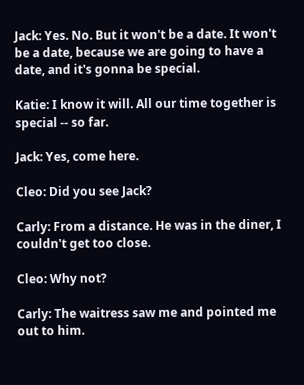Jack: Yes. No. But it won't be a date. It won't be a date, because we are going to have a date, and it's gonna be special.

Katie: I know it will. All our time together is special -- so far.

Jack: Yes, come here.

Cleo: Did you see Jack?

Carly: From a distance. He was in the diner, I couldn't get too close.

Cleo: Why not?

Carly: The waitress saw me and pointed me out to him.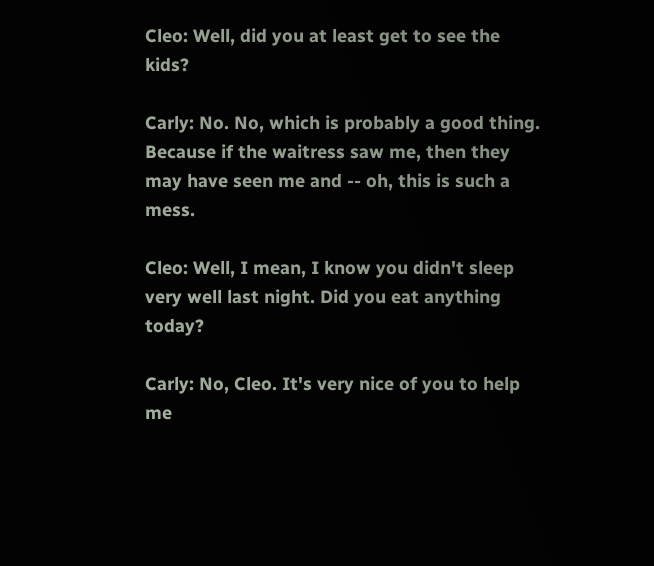Cleo: Well, did you at least get to see the kids?

Carly: No. No, which is probably a good thing. Because if the waitress saw me, then they may have seen me and -- oh, this is such a mess.

Cleo: Well, I mean, I know you didn't sleep very well last night. Did you eat anything today?

Carly: No, Cleo. It's very nice of you to help me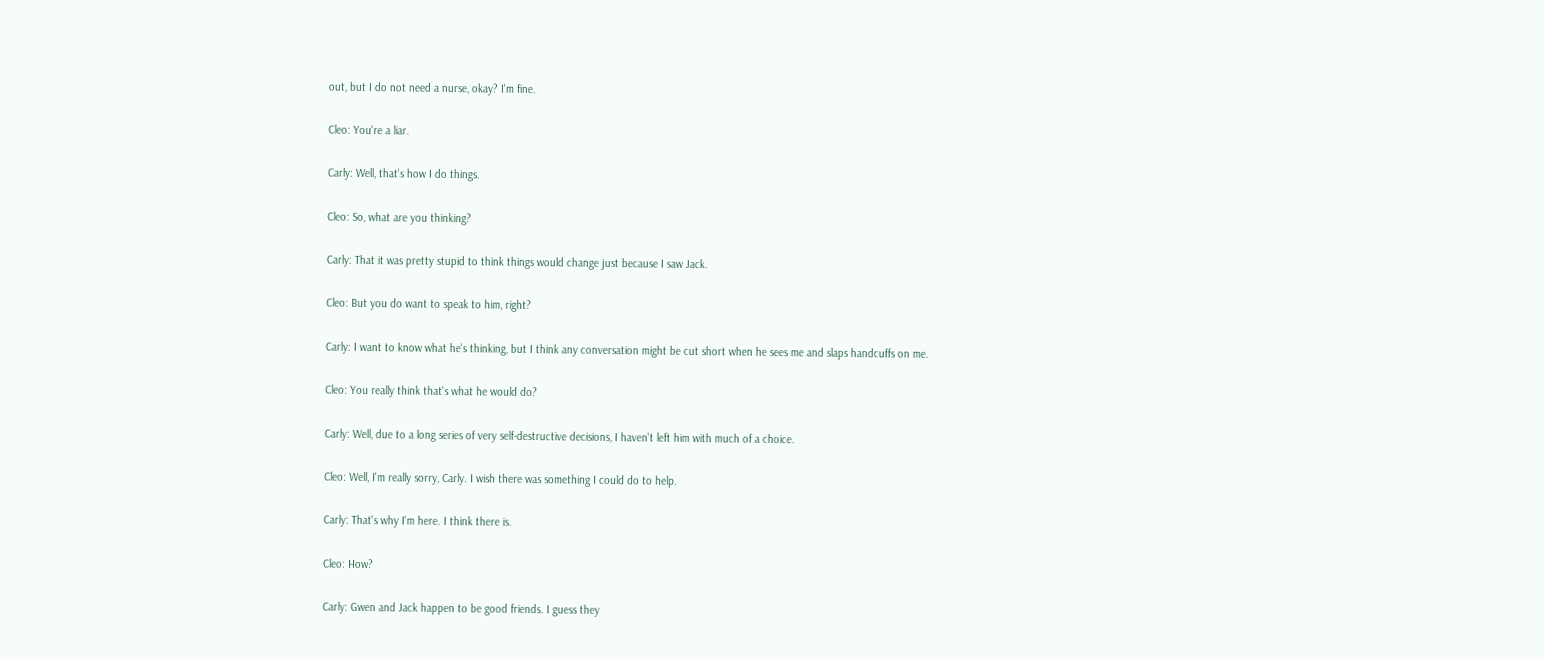out, but I do not need a nurse, okay? I'm fine.

Cleo: You're a liar.

Carly: Well, that's how I do things.

Cleo: So, what are you thinking?

Carly: That it was pretty stupid to think things would change just because I saw Jack.

Cleo: But you do want to speak to him, right?

Carly: I want to know what he's thinking, but I think any conversation might be cut short when he sees me and slaps handcuffs on me.

Cleo: You really think that's what he would do?

Carly: Well, due to a long series of very self-destructive decisions, I haven't left him with much of a choice.

Cleo: Well, I'm really sorry, Carly. I wish there was something I could do to help.

Carly: That's why I'm here. I think there is.

Cleo: How?

Carly: Gwen and Jack happen to be good friends. I guess they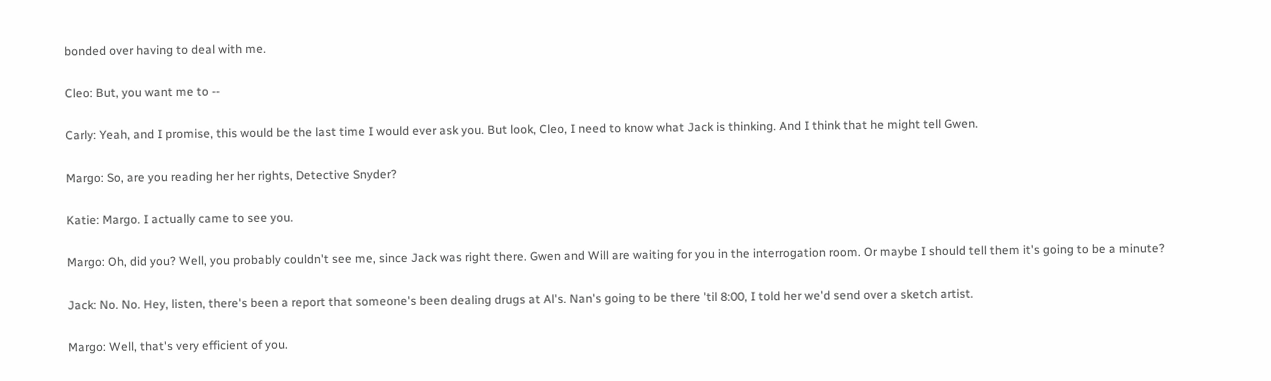bonded over having to deal with me.

Cleo: But, you want me to --

Carly: Yeah, and I promise, this would be the last time I would ever ask you. But look, Cleo, I need to know what Jack is thinking. And I think that he might tell Gwen.

Margo: So, are you reading her her rights, Detective Snyder?

Katie: Margo. I actually came to see you.

Margo: Oh, did you? Well, you probably couldn't see me, since Jack was right there. Gwen and Will are waiting for you in the interrogation room. Or maybe I should tell them it's going to be a minute?

Jack: No. No. Hey, listen, there's been a report that someone's been dealing drugs at Al's. Nan's going to be there 'til 8:00, I told her we'd send over a sketch artist.

Margo: Well, that's very efficient of you.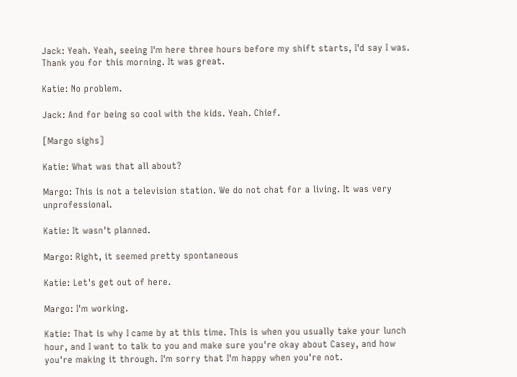Jack: Yeah. Yeah, seeing I'm here three hours before my shift starts, I'd say I was. Thank you for this morning. It was great.

Katie: No problem.

Jack: And for being so cool with the kids. Yeah. Chief.

[Margo sighs]

Katie: What was that all about?

Margo: This is not a television station. We do not chat for a living. It was very unprofessional.

Katie: It wasn't planned.

Margo: Right, it seemed pretty spontaneous

Katie: Let's get out of here.

Margo: I'm working.

Katie: That is why I came by at this time. This is when you usually take your lunch hour, and I want to talk to you and make sure you're okay about Casey, and how you're making it through. I'm sorry that I'm happy when you're not.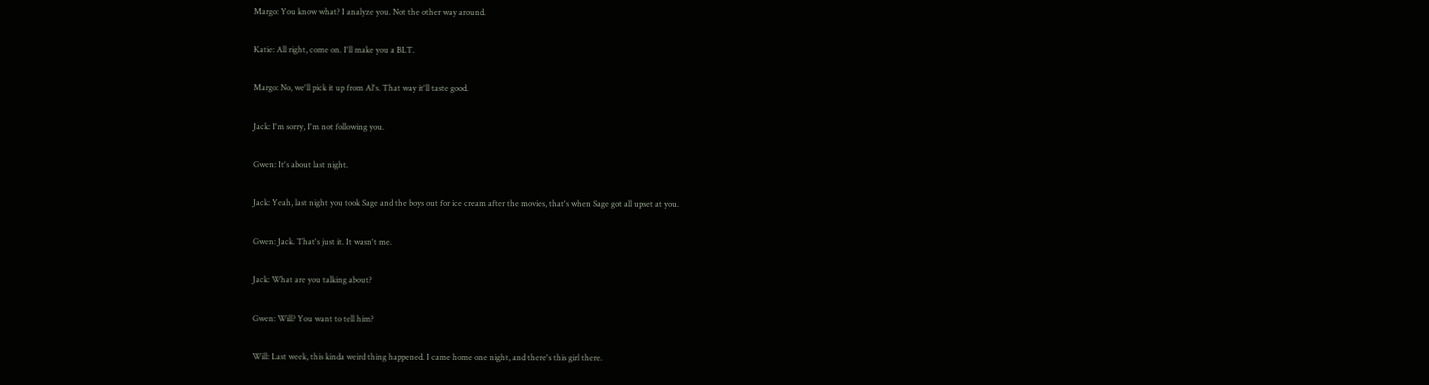Margo: You know what? I analyze you. Not the other way around.

Katie: All right, come on. I'll make you a BLT.

Margo: No, we'll pick it up from Al's. That way it'll taste good.

Jack: I'm sorry, I'm not following you.

Gwen: It's about last night.

Jack: Yeah, last night you took Sage and the boys out for ice cream after the movies, that's when Sage got all upset at you.

Gwen: Jack. That's just it. It wasn't me.

Jack: What are you talking about?

Gwen: Will? You want to tell him?

Will: Last week, this kinda weird thing happened. I came home one night, and there's this girl there.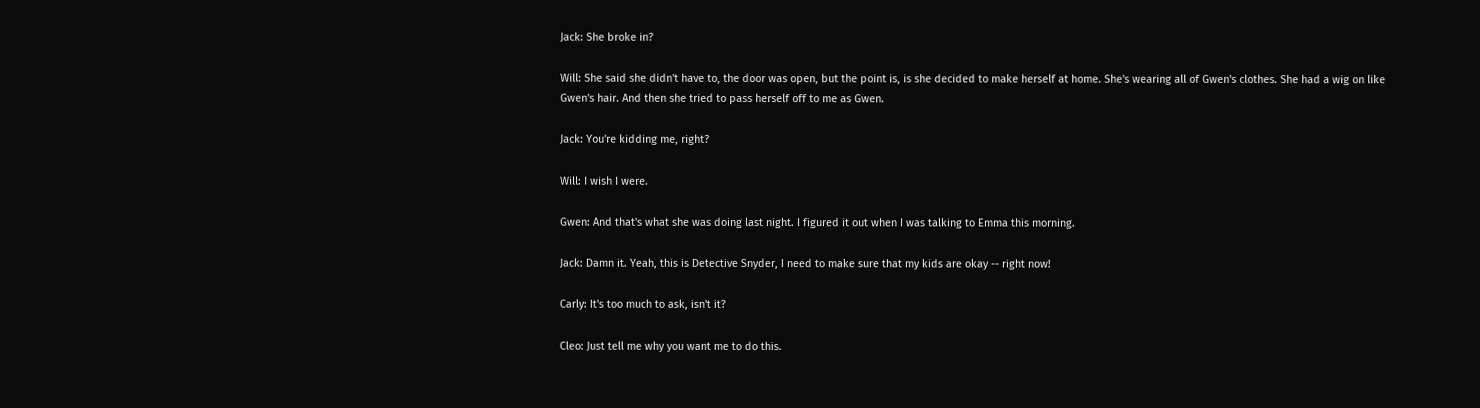Jack: She broke in?

Will: She said she didn't have to, the door was open, but the point is, is she decided to make herself at home. She's wearing all of Gwen's clothes. She had a wig on like Gwen's hair. And then she tried to pass herself off to me as Gwen.

Jack: You're kidding me, right?

Will: I wish I were.

Gwen: And that's what she was doing last night. I figured it out when I was talking to Emma this morning.

Jack: Damn it. Yeah, this is Detective Snyder, I need to make sure that my kids are okay -- right now!

Carly: It's too much to ask, isn't it?

Cleo: Just tell me why you want me to do this.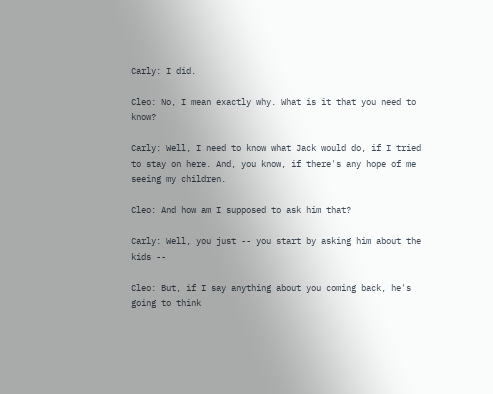Carly: I did.

Cleo: No, I mean exactly why. What is it that you need to know?

Carly: Well, I need to know what Jack would do, if I tried to stay on here. And, you know, if there's any hope of me seeing my children.

Cleo: And how am I supposed to ask him that?

Carly: Well, you just -- you start by asking him about the kids --

Cleo: But, if I say anything about you coming back, he's going to think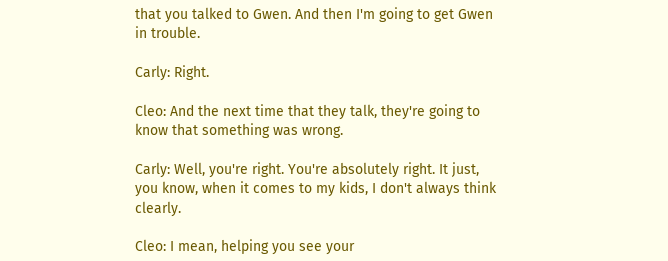that you talked to Gwen. And then I'm going to get Gwen in trouble.

Carly: Right.

Cleo: And the next time that they talk, they're going to know that something was wrong.

Carly: Well, you're right. You're absolutely right. It just, you know, when it comes to my kids, I don't always think clearly.

Cleo: I mean, helping you see your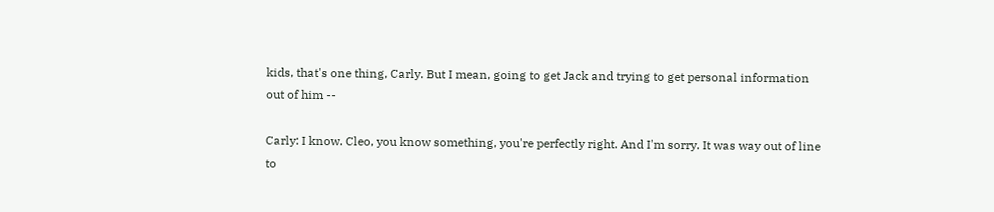kids, that's one thing, Carly. But I mean, going to get Jack and trying to get personal information out of him --

Carly: I know. Cleo, you know something, you're perfectly right. And I'm sorry. It was way out of line to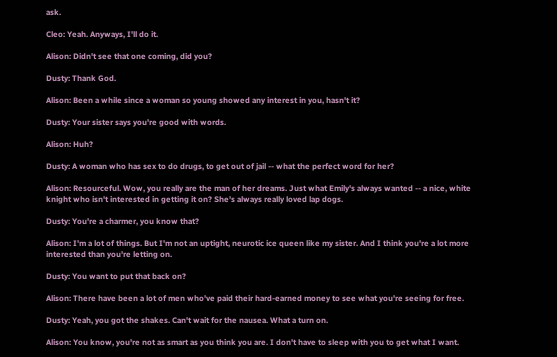ask.

Cleo: Yeah. Anyways, I'll do it.

Alison: Didn't see that one coming, did you?

Dusty: Thank God.

Alison: Been a while since a woman so young showed any interest in you, hasn't it?

Dusty: Your sister says you're good with words.

Alison: Huh?

Dusty: A woman who has sex to do drugs, to get out of jail -- what the perfect word for her?

Alison: Resourceful. Wow, you really are the man of her dreams. Just what Emily's always wanted -- a nice, white knight who isn't interested in getting it on? She's always really loved lap dogs.

Dusty: You're a charmer, you know that?

Alison: I'm a lot of things. But I'm not an uptight, neurotic ice queen like my sister. And I think you're a lot more interested than you're letting on.

Dusty: You want to put that back on?

Alison: There have been a lot of men who've paid their hard-earned money to see what you're seeing for free.

Dusty: Yeah, you got the shakes. Can't wait for the nausea. What a turn on.

Alison: You know, you're not as smart as you think you are. I don't have to sleep with you to get what I want.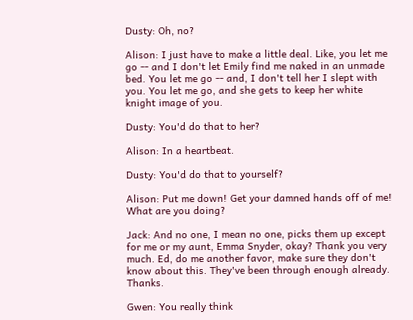Dusty: Oh, no?

Alison: I just have to make a little deal. Like, you let me go -- and I don't let Emily find me naked in an unmade bed. You let me go -- and, I don't tell her I slept with you. You let me go, and she gets to keep her white knight image of you.

Dusty: You'd do that to her?

Alison: In a heartbeat.

Dusty: You'd do that to yourself?

Alison: Put me down! Get your damned hands off of me! What are you doing?

Jack: And no one, I mean no one, picks them up except for me or my aunt, Emma Snyder, okay? Thank you very much. Ed, do me another favor, make sure they don't know about this. They've been through enough already. Thanks.

Gwen: You really think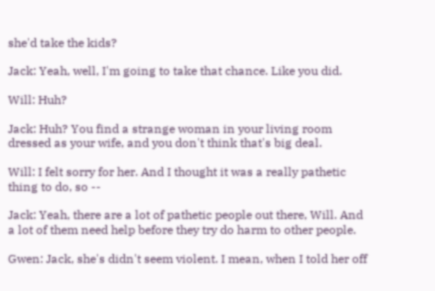she'd take the kids?

Jack: Yeah, well, I'm going to take that chance. Like you did.

Will: Huh?

Jack: Huh? You find a strange woman in your living room dressed as your wife, and you don't think that's big deal.

Will: I felt sorry for her. And I thought it was a really pathetic thing to do, so --

Jack: Yeah, there are a lot of pathetic people out there, Will. And a lot of them need help before they try do harm to other people.

Gwen: Jack, she's didn't seem violent. I mean, when I told her off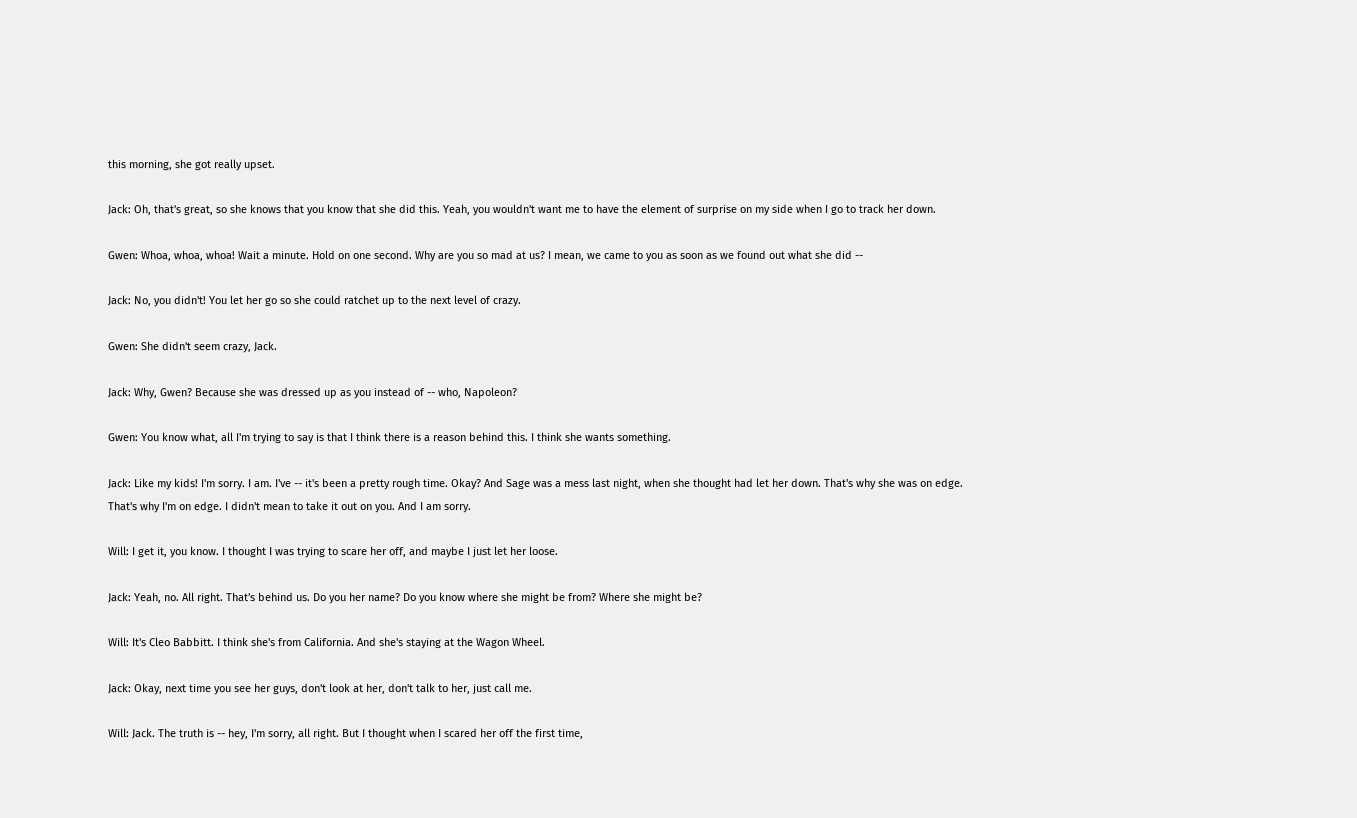this morning, she got really upset.

Jack: Oh, that's great, so she knows that you know that she did this. Yeah, you wouldn't want me to have the element of surprise on my side when I go to track her down.

Gwen: Whoa, whoa, whoa! Wait a minute. Hold on one second. Why are you so mad at us? I mean, we came to you as soon as we found out what she did --

Jack: No, you didn't! You let her go so she could ratchet up to the next level of crazy.

Gwen: She didn't seem crazy, Jack.

Jack: Why, Gwen? Because she was dressed up as you instead of -- who, Napoleon?

Gwen: You know what, all I'm trying to say is that I think there is a reason behind this. I think she wants something.

Jack: Like my kids! I'm sorry. I am. I've -- it's been a pretty rough time. Okay? And Sage was a mess last night, when she thought had let her down. That's why she was on edge. That's why I'm on edge. I didn't mean to take it out on you. And I am sorry.

Will: I get it, you know. I thought I was trying to scare her off, and maybe I just let her loose.

Jack: Yeah, no. All right. That's behind us. Do you her name? Do you know where she might be from? Where she might be?

Will: It's Cleo Babbitt. I think she's from California. And she's staying at the Wagon Wheel.

Jack: Okay, next time you see her guys, don't look at her, don't talk to her, just call me.

Will: Jack. The truth is -- hey, I'm sorry, all right. But I thought when I scared her off the first time,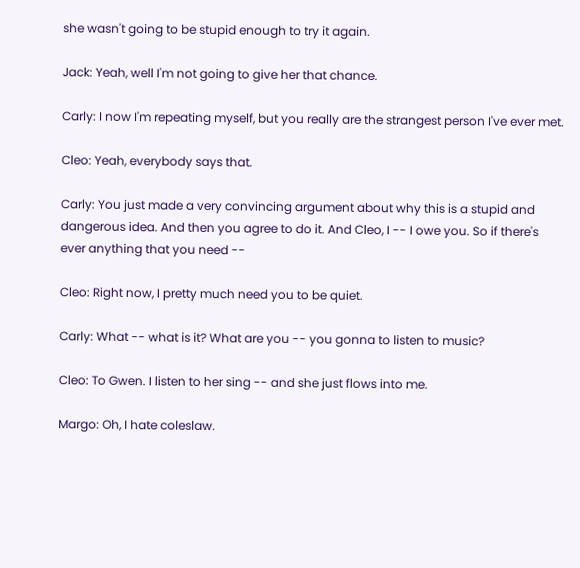she wasn't going to be stupid enough to try it again.

Jack: Yeah, well I'm not going to give her that chance.

Carly: I now I'm repeating myself, but you really are the strangest person I've ever met.

Cleo: Yeah, everybody says that.

Carly: You just made a very convincing argument about why this is a stupid and dangerous idea. And then you agree to do it. And Cleo, I -- I owe you. So if there's ever anything that you need --

Cleo: Right now, I pretty much need you to be quiet.

Carly: What -- what is it? What are you -- you gonna to listen to music?

Cleo: To Gwen. I listen to her sing -- and she just flows into me.

Margo: Oh, I hate coleslaw.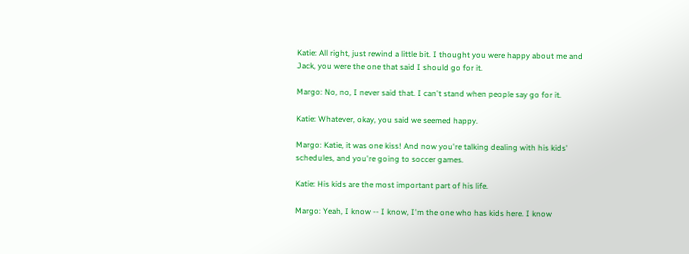Katie: All right, just rewind a little bit. I thought you were happy about me and Jack, you were the one that said I should go for it.

Margo: No, no, I never said that. I can't stand when people say go for it.

Katie: Whatever, okay, you said we seemed happy.

Margo: Katie, it was one kiss! And now you're talking dealing with his kids' schedules, and you're going to soccer games.

Katie: His kids are the most important part of his life.

Margo: Yeah, I know -- I know, I'm the one who has kids here. I know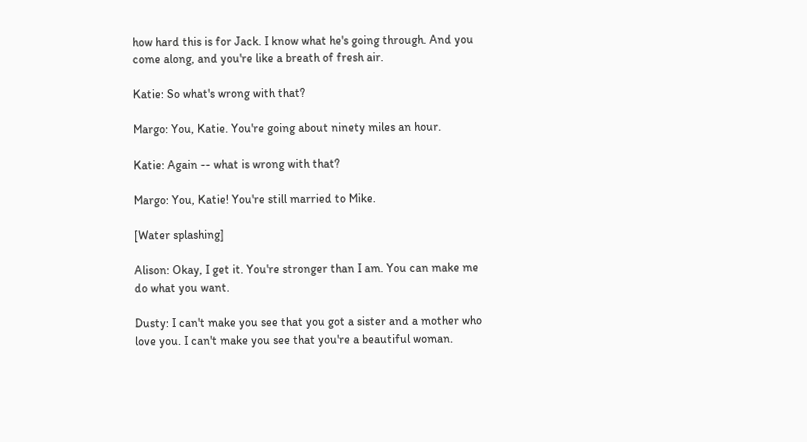how hard this is for Jack. I know what he's going through. And you come along, and you're like a breath of fresh air.

Katie: So what's wrong with that?

Margo: You, Katie. You're going about ninety miles an hour.

Katie: Again -- what is wrong with that?

Margo: You, Katie! You're still married to Mike.

[Water splashing]

Alison: Okay, I get it. You're stronger than I am. You can make me do what you want.

Dusty: I can't make you see that you got a sister and a mother who love you. I can't make you see that you're a beautiful woman.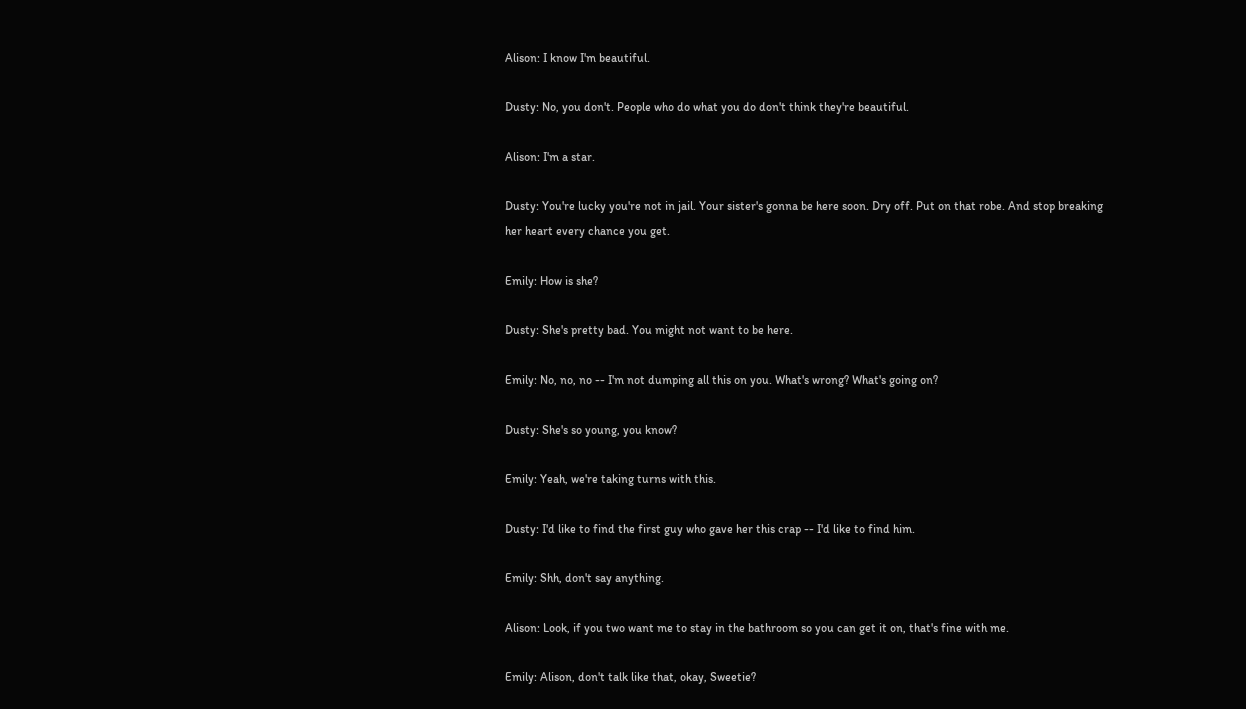Alison: I know I'm beautiful.

Dusty: No, you don't. People who do what you do don't think they're beautiful.

Alison: I'm a star.

Dusty: You're lucky you're not in jail. Your sister's gonna be here soon. Dry off. Put on that robe. And stop breaking her heart every chance you get.

Emily: How is she?

Dusty: She's pretty bad. You might not want to be here.

Emily: No, no, no -- I'm not dumping all this on you. What's wrong? What's going on?

Dusty: She's so young, you know?

Emily: Yeah, we're taking turns with this.

Dusty: I'd like to find the first guy who gave her this crap -- I'd like to find him.

Emily: Shh, don't say anything.

Alison: Look, if you two want me to stay in the bathroom so you can get it on, that's fine with me.

Emily: Alison, don't talk like that, okay, Sweetie?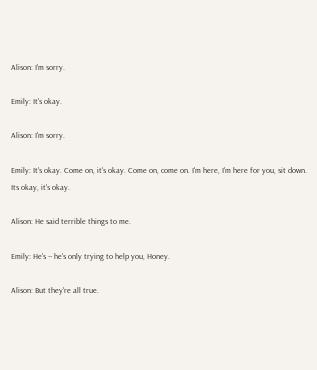Alison: I'm sorry.

Emily: It's okay.

Alison: I'm sorry.

Emily: It's okay. Come on, it's okay. Come on, come on. I'm here, I'm here for you, sit down. Its okay, it's okay.

Alison: He said terrible things to me.

Emily: He's -- he's only trying to help you, Honey.

Alison: But they're all true.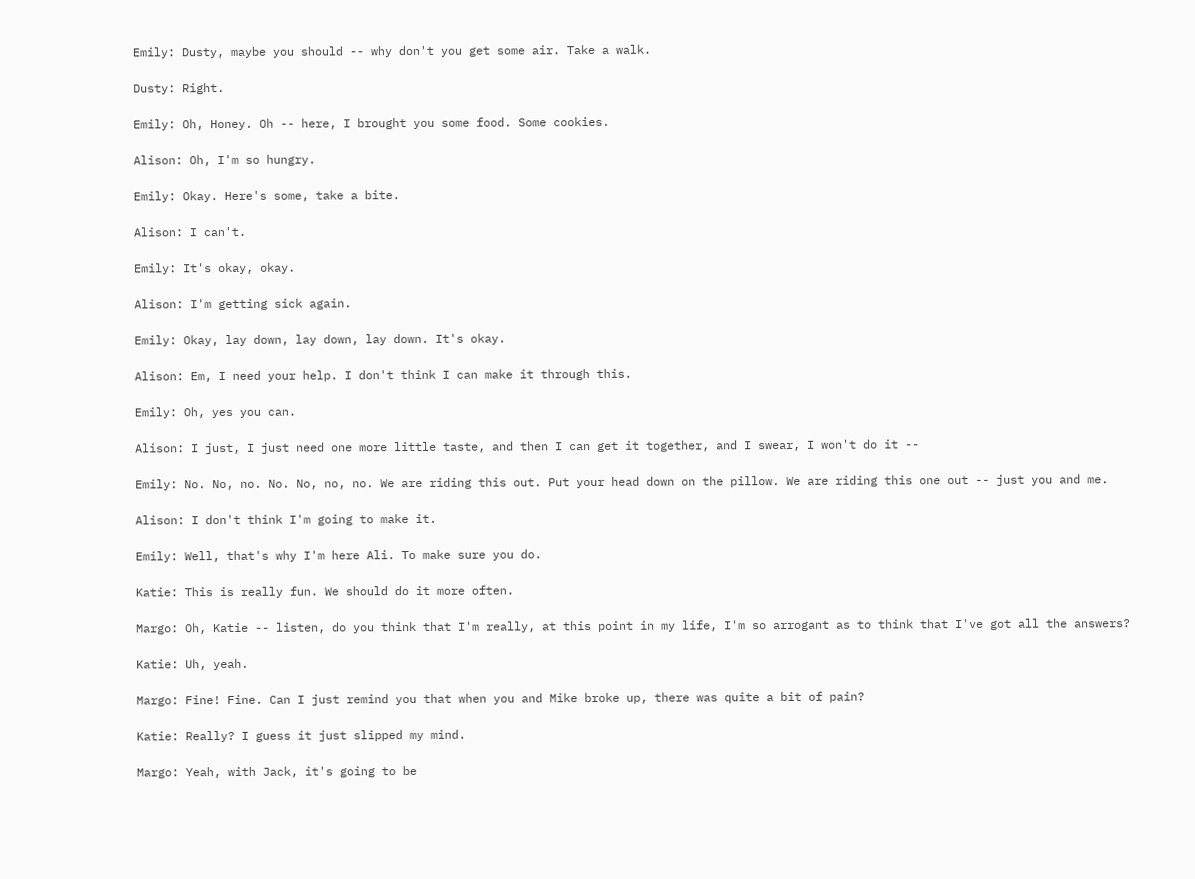Emily: Dusty, maybe you should -- why don't you get some air. Take a walk.

Dusty: Right.

Emily: Oh, Honey. Oh -- here, I brought you some food. Some cookies.

Alison: Oh, I'm so hungry.

Emily: Okay. Here's some, take a bite.

Alison: I can't.

Emily: It's okay, okay.

Alison: I'm getting sick again.

Emily: Okay, lay down, lay down, lay down. It's okay.

Alison: Em, I need your help. I don't think I can make it through this.

Emily: Oh, yes you can.

Alison: I just, I just need one more little taste, and then I can get it together, and I swear, I won't do it --

Emily: No. No, no. No. No, no, no. We are riding this out. Put your head down on the pillow. We are riding this one out -- just you and me.

Alison: I don't think I'm going to make it.

Emily: Well, that's why I'm here Ali. To make sure you do.

Katie: This is really fun. We should do it more often.

Margo: Oh, Katie -- listen, do you think that I'm really, at this point in my life, I'm so arrogant as to think that I've got all the answers?

Katie: Uh, yeah.

Margo: Fine! Fine. Can I just remind you that when you and Mike broke up, there was quite a bit of pain?

Katie: Really? I guess it just slipped my mind.

Margo: Yeah, with Jack, it's going to be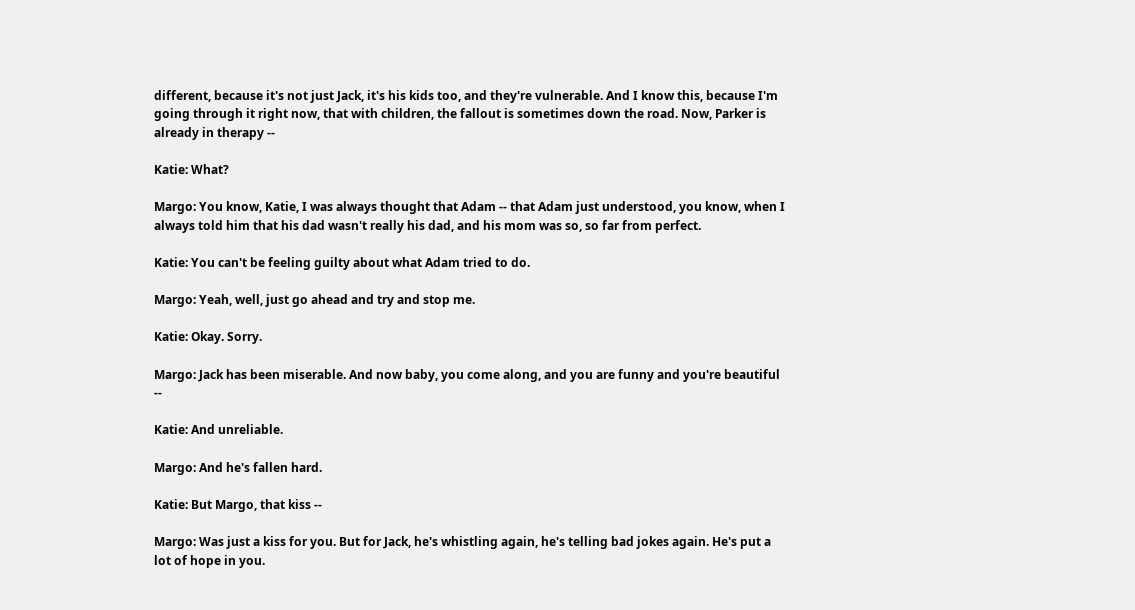different, because it's not just Jack, it's his kids too, and they're vulnerable. And I know this, because I'm going through it right now, that with children, the fallout is sometimes down the road. Now, Parker is already in therapy --

Katie: What?

Margo: You know, Katie, I was always thought that Adam -- that Adam just understood, you know, when I always told him that his dad wasn't really his dad, and his mom was so, so far from perfect.

Katie: You can't be feeling guilty about what Adam tried to do.

Margo: Yeah, well, just go ahead and try and stop me.

Katie: Okay. Sorry.

Margo: Jack has been miserable. And now baby, you come along, and you are funny and you're beautiful --

Katie: And unreliable.

Margo: And he's fallen hard.

Katie: But Margo, that kiss --

Margo: Was just a kiss for you. But for Jack, he's whistling again, he's telling bad jokes again. He's put a lot of hope in you.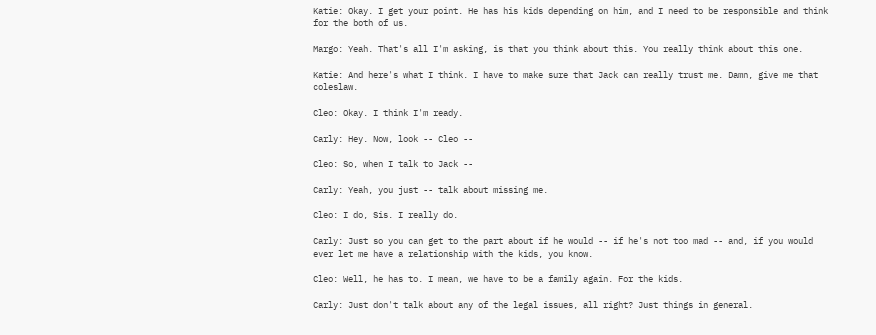Katie: Okay. I get your point. He has his kids depending on him, and I need to be responsible and think for the both of us.

Margo: Yeah. That's all I'm asking, is that you think about this. You really think about this one.

Katie: And here's what I think. I have to make sure that Jack can really trust me. Damn, give me that coleslaw.

Cleo: Okay. I think I'm ready.

Carly: Hey. Now, look -- Cleo --

Cleo: So, when I talk to Jack --

Carly: Yeah, you just -- talk about missing me.

Cleo: I do, Sis. I really do.

Carly: Just so you can get to the part about if he would -- if he's not too mad -- and, if you would ever let me have a relationship with the kids, you know.

Cleo: Well, he has to. I mean, we have to be a family again. For the kids.

Carly: Just don't talk about any of the legal issues, all right? Just things in general.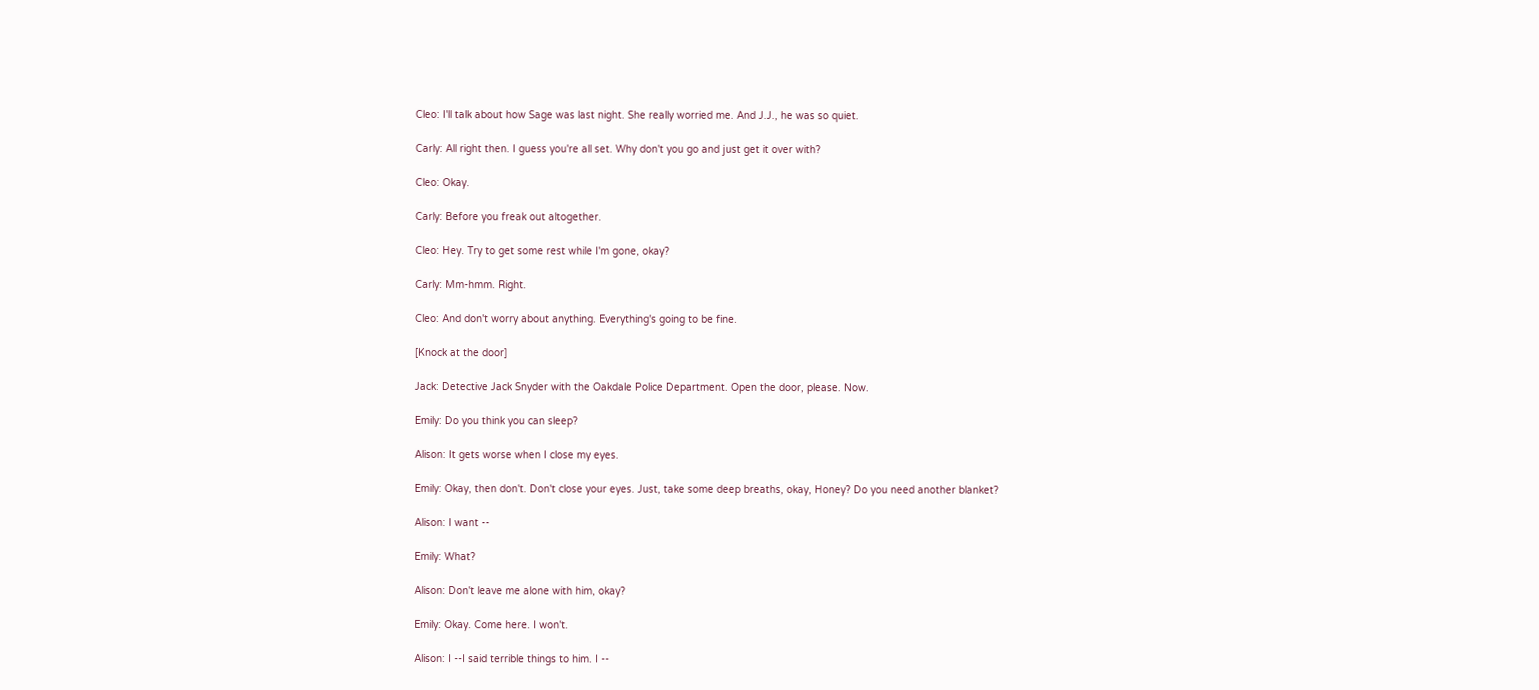Cleo: I'll talk about how Sage was last night. She really worried me. And J.J., he was so quiet.

Carly: All right then. I guess you're all set. Why don't you go and just get it over with?

Cleo: Okay.

Carly: Before you freak out altogether.

Cleo: Hey. Try to get some rest while I'm gone, okay?

Carly: Mm-hmm. Right.

Cleo: And don't worry about anything. Everything's going to be fine.

[Knock at the door]

Jack: Detective Jack Snyder with the Oakdale Police Department. Open the door, please. Now.

Emily: Do you think you can sleep?

Alison: It gets worse when I close my eyes.

Emily: Okay, then don't. Don't close your eyes. Just, take some deep breaths, okay, Honey? Do you need another blanket?

Alison: I want --

Emily: What?

Alison: Don't leave me alone with him, okay?

Emily: Okay. Come here. I won't.

Alison: I --I said terrible things to him. I --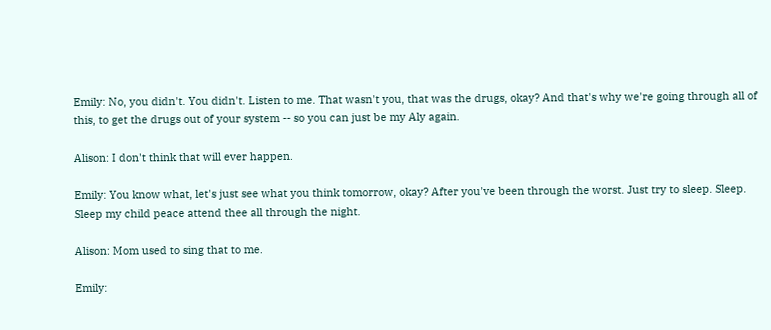Emily: No, you didn't. You didn't. Listen to me. That wasn't you, that was the drugs, okay? And that's why we're going through all of this, to get the drugs out of your system -- so you can just be my Aly again.

Alison: I don't think that will ever happen.

Emily: You know what, let's just see what you think tomorrow, okay? After you've been through the worst. Just try to sleep. Sleep. Sleep my child peace attend thee all through the night.

Alison: Mom used to sing that to me.

Emily: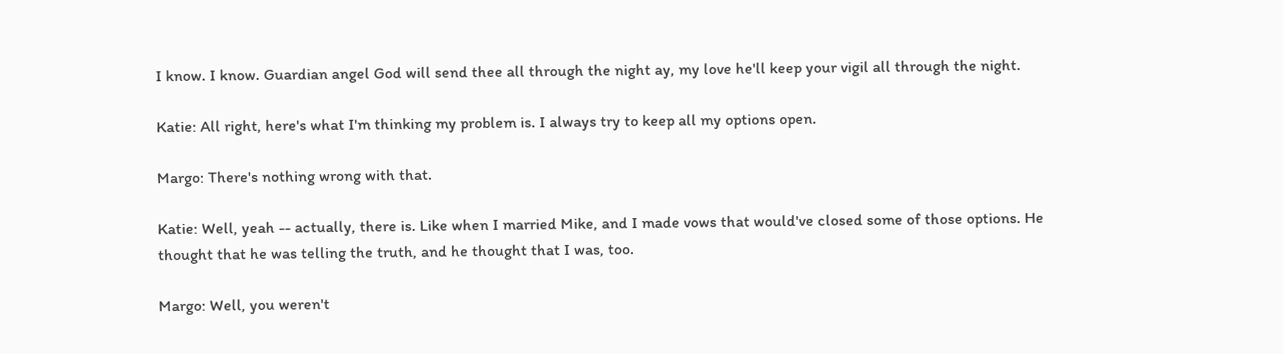I know. I know. Guardian angel God will send thee all through the night ay, my love he'll keep your vigil all through the night.

Katie: All right, here's what I'm thinking my problem is. I always try to keep all my options open.

Margo: There's nothing wrong with that.

Katie: Well, yeah -- actually, there is. Like when I married Mike, and I made vows that would've closed some of those options. He thought that he was telling the truth, and he thought that I was, too.

Margo: Well, you weren't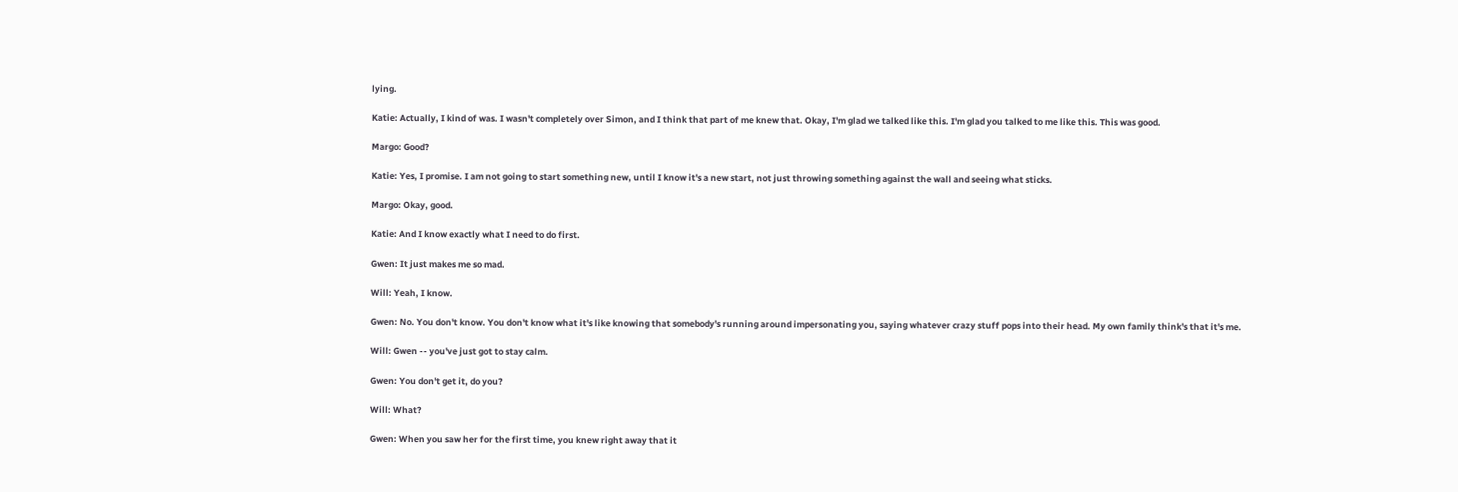lying.

Katie: Actually, I kind of was. I wasn't completely over Simon, and I think that part of me knew that. Okay, I'm glad we talked like this. I'm glad you talked to me like this. This was good.

Margo: Good?

Katie: Yes, I promise. I am not going to start something new, until I know it's a new start, not just throwing something against the wall and seeing what sticks.

Margo: Okay, good.

Katie: And I know exactly what I need to do first.

Gwen: It just makes me so mad.

Will: Yeah, I know.

Gwen: No. You don't know. You don't know what it's like knowing that somebody's running around impersonating you, saying whatever crazy stuff pops into their head. My own family think's that it's me.

Will: Gwen -- you've just got to stay calm.

Gwen: You don't get it, do you?

Will: What?

Gwen: When you saw her for the first time, you knew right away that it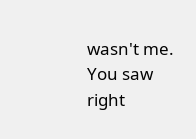wasn't me. You saw right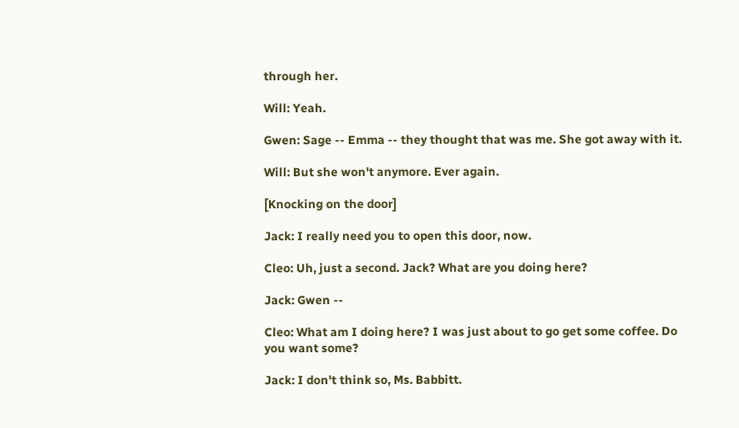through her.

Will: Yeah.

Gwen: Sage -- Emma -- they thought that was me. She got away with it.

Will: But she won't anymore. Ever again.

[Knocking on the door]

Jack: I really need you to open this door, now.

Cleo: Uh, just a second. Jack? What are you doing here?

Jack: Gwen --

Cleo: What am I doing here? I was just about to go get some coffee. Do you want some?

Jack: I don't think so, Ms. Babbitt.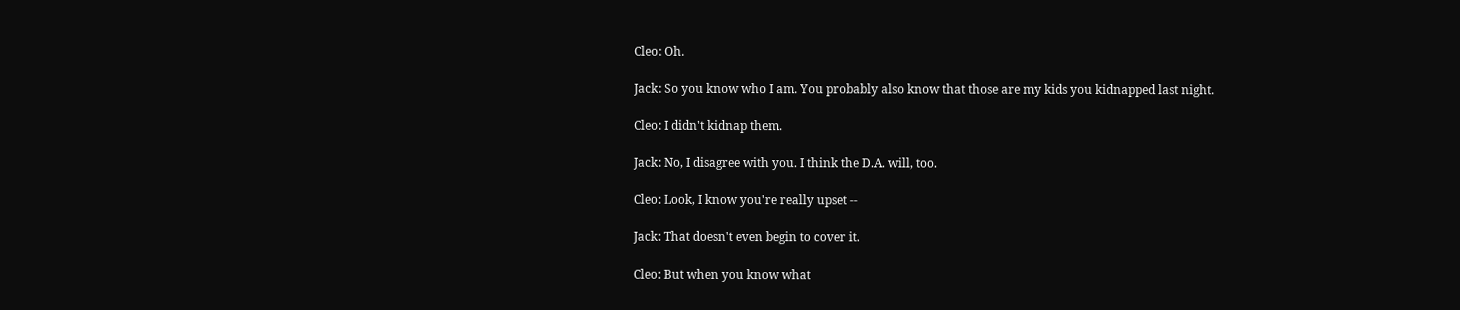Cleo: Oh.

Jack: So you know who I am. You probably also know that those are my kids you kidnapped last night.

Cleo: I didn't kidnap them.

Jack: No, I disagree with you. I think the D.A. will, too.

Cleo: Look, I know you're really upset --

Jack: That doesn't even begin to cover it.

Cleo: But when you know what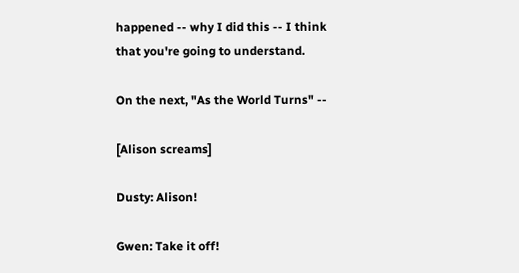happened -- why I did this -- I think that you're going to understand.

On the next, "As the World Turns" --

[Alison screams]

Dusty: Alison!

Gwen: Take it off!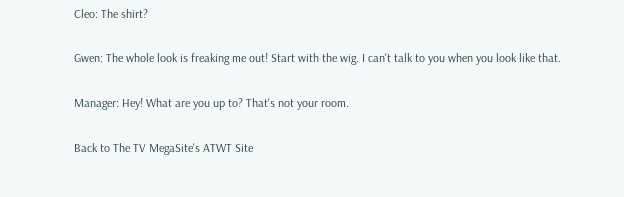Cleo: The shirt?

Gwen: The whole look is freaking me out! Start with the wig. I can't talk to you when you look like that.

Manager: Hey! What are you up to? That's not your room.

Back to The TV MegaSite's ATWT Site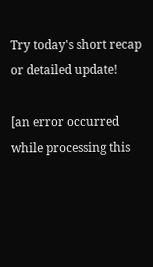Try today's short recap or detailed update!

[an error occurred while processing this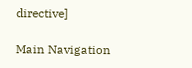directive]

Main Navigation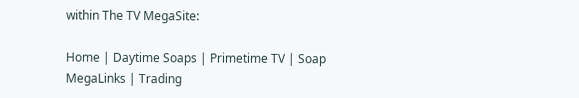within The TV MegaSite:

Home | Daytime Soaps | Primetime TV | Soap MegaLinks | Trading